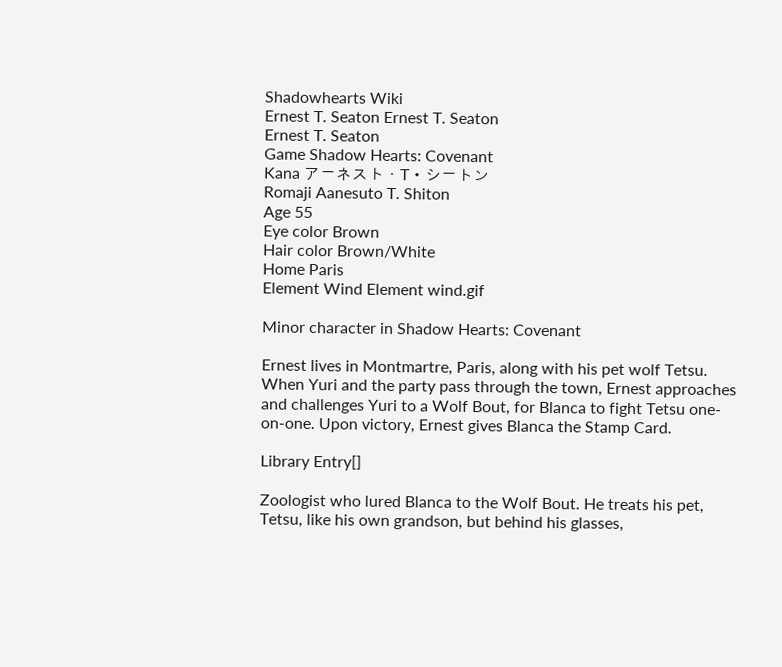Shadowhearts Wiki
Ernest T. Seaton Ernest T. Seaton
Ernest T. Seaton
Game Shadow Hearts: Covenant
Kana アーネスト・T・シートン
Romaji Aanesuto T. Shiton
Age 55
Eye color Brown
Hair color Brown/White
Home Paris
Element Wind Element wind.gif

Minor character in Shadow Hearts: Covenant

Ernest lives in Montmartre, Paris, along with his pet wolf Tetsu. When Yuri and the party pass through the town, Ernest approaches and challenges Yuri to a Wolf Bout, for Blanca to fight Tetsu one-on-one. Upon victory, Ernest gives Blanca the Stamp Card.

Library Entry[]

Zoologist who lured Blanca to the Wolf Bout. He treats his pet, Tetsu, like his own grandson, but behind his glasses,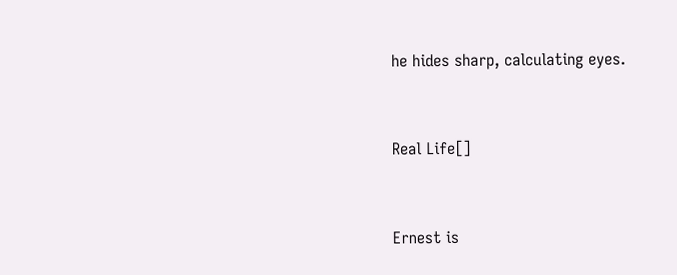he hides sharp, calculating eyes.


Real Life[]


Ernest is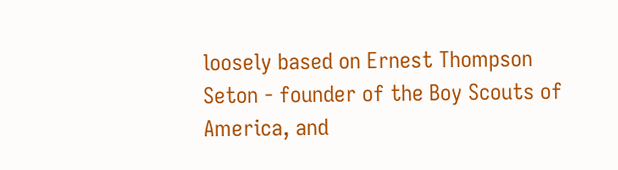loosely based on Ernest Thompson Seton - founder of the Boy Scouts of America, and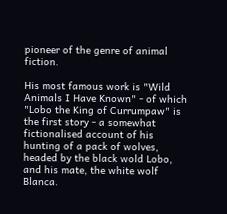pioneer of the genre of animal fiction.

His most famous work is "Wild Animals I Have Known" - of which "Lobo the King of Currumpaw" is the first story - a somewhat fictionalised account of his hunting of a pack of wolves, headed by the black wold Lobo, and his mate, the white wolf Blanca.